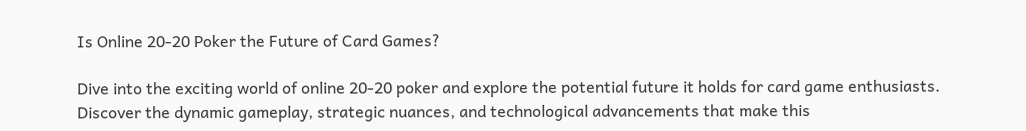Is Online 20-20 Poker the Future of Card Games?

Dive into the exciting world of online 20-20 poker and explore the potential future it holds for card game enthusiasts. Discover the dynamic gameplay, strategic nuances, and technological advancements that make this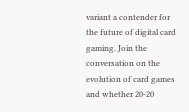variant a contender for the future of digital card gaming. Join the conversation on the evolution of card games and whether 20-20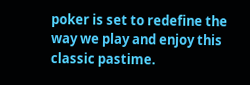poker is set to redefine the way we play and enjoy this classic pastime.